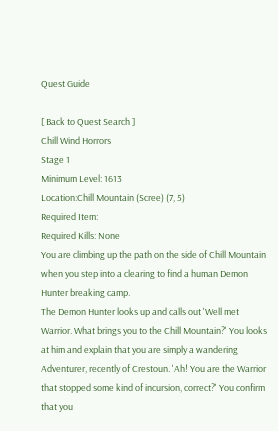Quest Guide

[ Back to Quest Search ]
Chill Wind Horrors
Stage 1
Minimum Level: 1613
Location:Chill Mountain (Scree) (7, 5)
Required Item:
Required Kills: None
You are climbing up the path on the side of Chill Mountain when you step into a clearing to find a human Demon Hunter breaking camp.
The Demon Hunter looks up and calls out 'Well met Warrior. What brings you to the Chill Mountain?' You looks at him and explain that you are simply a wandering Adventurer, recently of Crestoun. 'Ah! You are the Warrior that stopped some kind of incursion, correct?' You confirm that you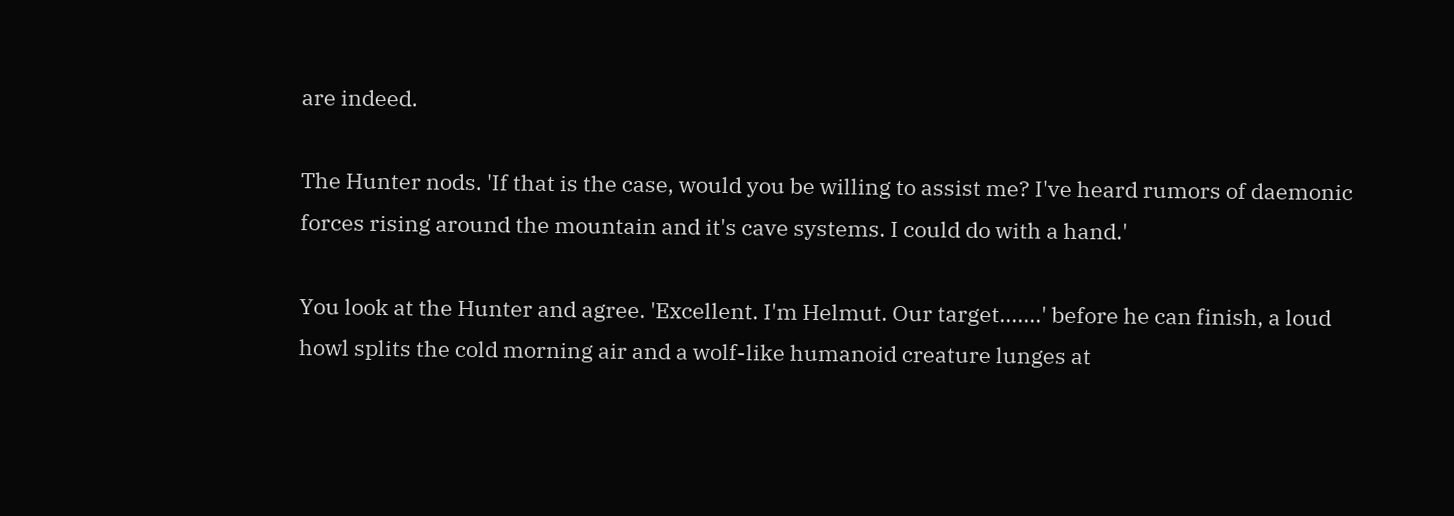are indeed.

The Hunter nods. 'If that is the case, would you be willing to assist me? I've heard rumors of daemonic forces rising around the mountain and it's cave systems. I could do with a hand.'

You look at the Hunter and agree. 'Excellent. I'm Helmut. Our target.......' before he can finish, a loud howl splits the cold morning air and a wolf-like humanoid creature lunges at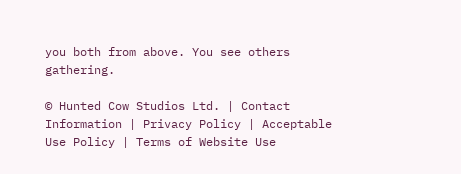you both from above. You see others gathering.

© Hunted Cow Studios Ltd. | Contact Information | Privacy Policy | Acceptable Use Policy | Terms of Website Use